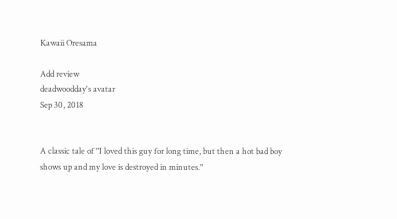Kawaii Oresama

Add review
deadwoodday's avatar
Sep 30, 2018


A classic tale of "I loved this guy for long time, but then a hot bad boy shows up and my love is destroyed in minutes."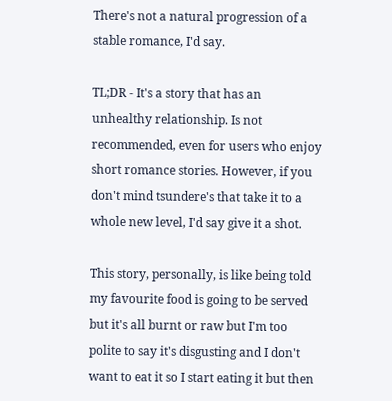There's not a natural progression of a stable romance, I'd say.

TL;DR - It's a story that has an unhealthy relationship. Is not recommended, even for users who enjoy short romance stories. However, if you don't mind tsundere's that take it to a whole new level, I'd say give it a shot.

This story, personally, is like being told my favourite food is going to be served but it's all burnt or raw but I'm too polite to say it's disgusting and I don't want to eat it so I start eating it but then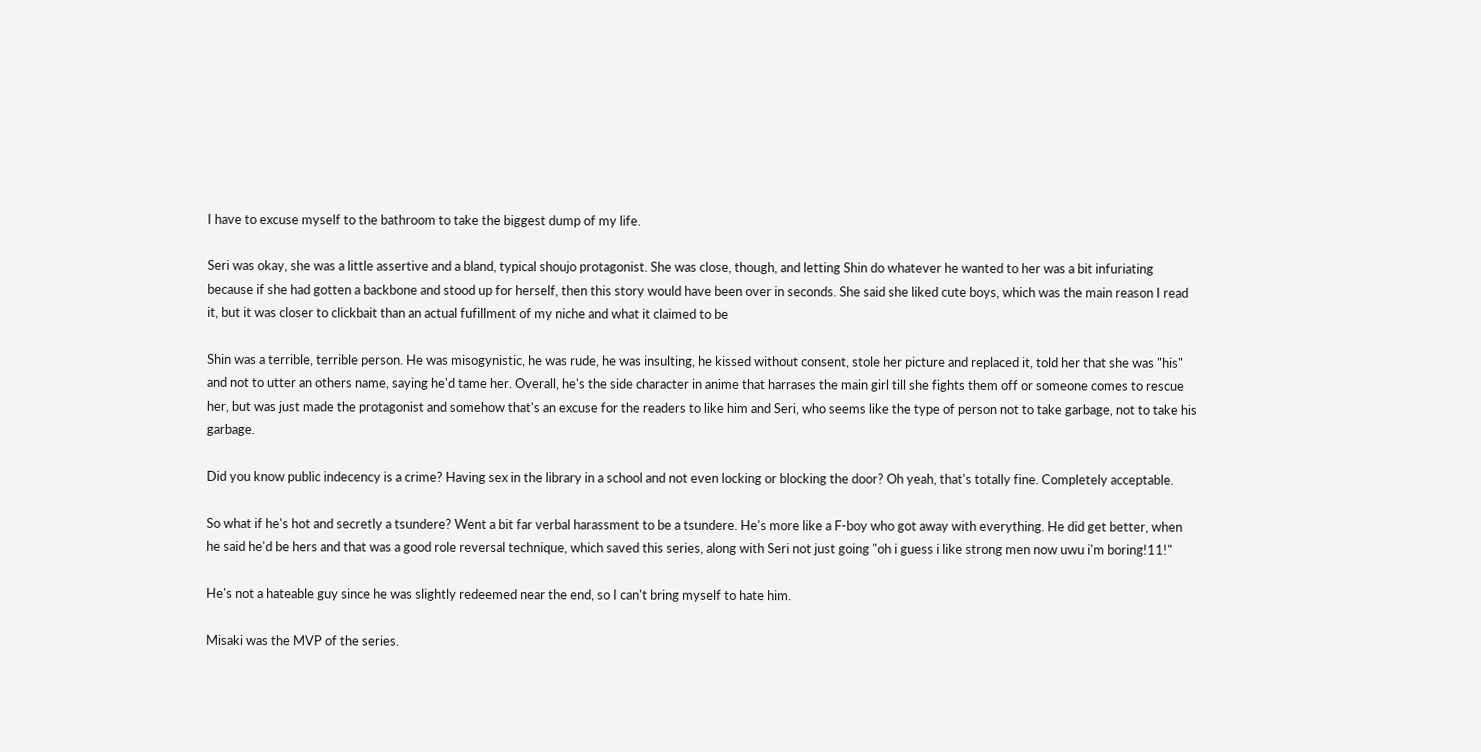I have to excuse myself to the bathroom to take the biggest dump of my life.

Seri was okay, she was a little assertive and a bland, typical shoujo protagonist. She was close, though, and letting Shin do whatever he wanted to her was a bit infuriating because if she had gotten a backbone and stood up for herself, then this story would have been over in seconds. She said she liked cute boys, which was the main reason I read it, but it was closer to clickbait than an actual fufillment of my niche and what it claimed to be

Shin was a terrible, terrible person. He was misogynistic, he was rude, he was insulting, he kissed without consent, stole her picture and replaced it, told her that she was "his" and not to utter an others name, saying he'd tame her. Overall, he's the side character in anime that harrases the main girl till she fights them off or someone comes to rescue her, but was just made the protagonist and somehow that's an excuse for the readers to like him and Seri, who seems like the type of person not to take garbage, not to take his garbage.

Did you know public indecency is a crime? Having sex in the library in a school and not even locking or blocking the door? Oh yeah, that's totally fine. Completely acceptable.

So what if he's hot and secretly a tsundere? Went a bit far verbal harassment to be a tsundere. He's more like a F-boy who got away with everything. He did get better, when he said he'd be hers and that was a good role reversal technique, which saved this series, along with Seri not just going "oh i guess i like strong men now uwu i'm boring!11!"

He's not a hateable guy since he was slightly redeemed near the end, so I can't bring myself to hate him.

Misaki was the MVP of the series.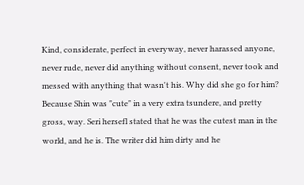Kind, considerate, perfect in everyway, never harassed anyone, never rude, never did anything without consent, never took and messed with anything that wasn't his. Why did she go for him? Because Shin was "cute" in a very extra tsundere, and pretty gross, way. Seri hersefl stated that he was the cutest man in the world, and he is. The writer did him dirty and he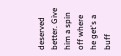deserved better. Give him a spin off where he get's a buff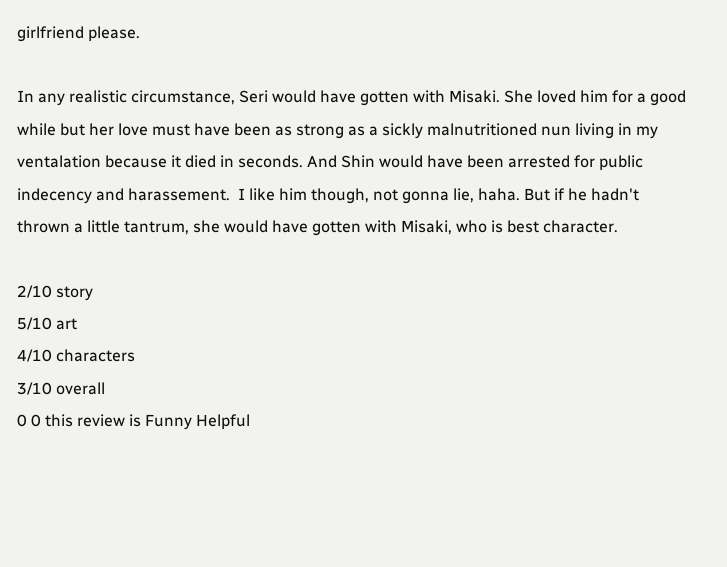girlfriend please.

In any realistic circumstance, Seri would have gotten with Misaki. She loved him for a good while but her love must have been as strong as a sickly malnutritioned nun living in my ventalation because it died in seconds. And Shin would have been arrested for public indecency and harassement.  I like him though, not gonna lie, haha. But if he hadn't thrown a little tantrum, she would have gotten with Misaki, who is best character.

2/10 story
5/10 art
4/10 characters
3/10 overall
0 0 this review is Funny Helpful